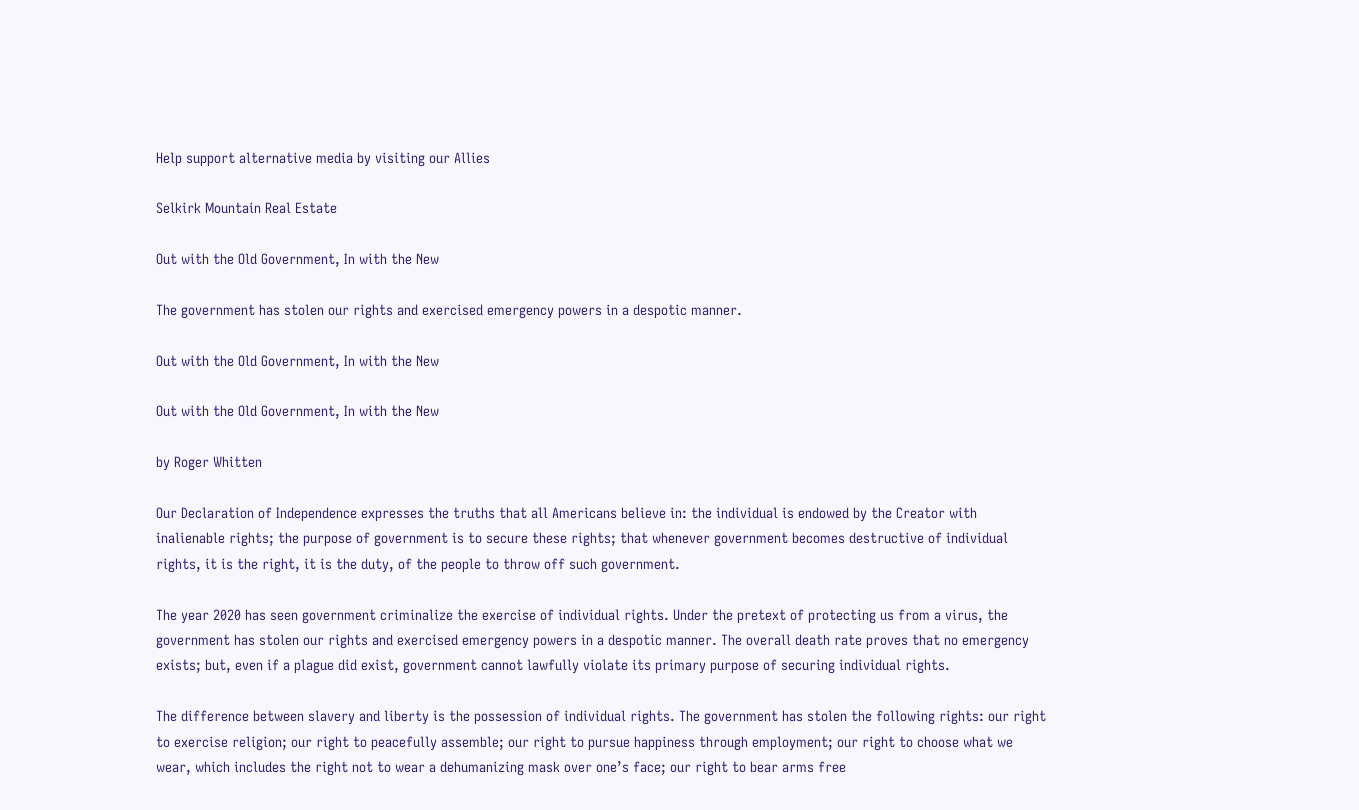Help support alternative media by visiting our Allies

Selkirk Mountain Real Estate

Out with the Old Government, In with the New

The government has stolen our rights and exercised emergency powers in a despotic manner.

Out with the Old Government, In with the New

Out with the Old Government, In with the New

by Roger Whitten

Our Declaration of Independence expresses the truths that all Americans believe in: the individual is endowed by the Creator with inalienable rights; the purpose of government is to secure these rights; that whenever government becomes destructive of individual rights, it is the right, it is the duty, of the people to throw off such government.

The year 2020 has seen government criminalize the exercise of individual rights. Under the pretext of protecting us from a virus, the government has stolen our rights and exercised emergency powers in a despotic manner. The overall death rate proves that no emergency exists; but, even if a plague did exist, government cannot lawfully violate its primary purpose of securing individual rights.

The difference between slavery and liberty is the possession of individual rights. The government has stolen the following rights: our right to exercise religion; our right to peacefully assemble; our right to pursue happiness through employment; our right to choose what we wear, which includes the right not to wear a dehumanizing mask over one’s face; our right to bear arms free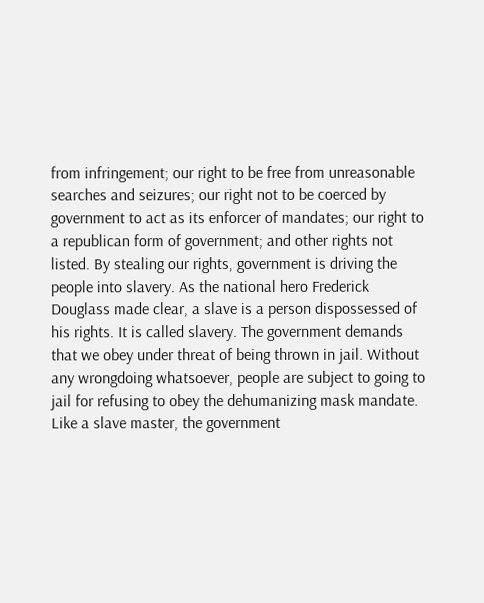from infringement; our right to be free from unreasonable searches and seizures; our right not to be coerced by government to act as its enforcer of mandates; our right to a republican form of government; and other rights not listed. By stealing our rights, government is driving the people into slavery. As the national hero Frederick Douglass made clear, a slave is a person dispossessed of his rights. It is called slavery. The government demands that we obey under threat of being thrown in jail. Without any wrongdoing whatsoever, people are subject to going to jail for refusing to obey the dehumanizing mask mandate. Like a slave master, the government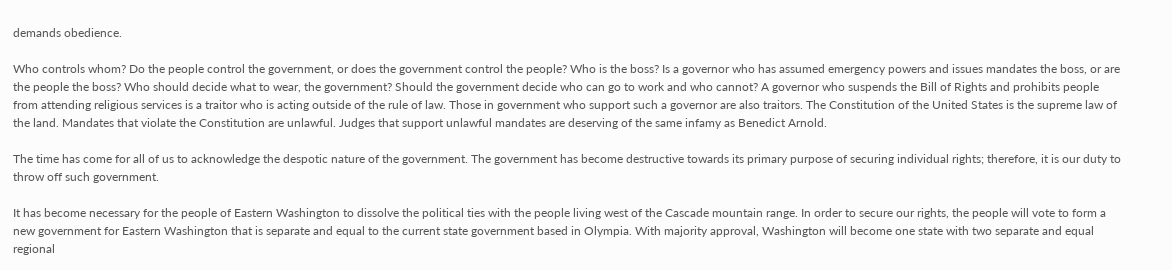demands obedience.

Who controls whom? Do the people control the government, or does the government control the people? Who is the boss? Is a governor who has assumed emergency powers and issues mandates the boss, or are the people the boss? Who should decide what to wear, the government? Should the government decide who can go to work and who cannot? A governor who suspends the Bill of Rights and prohibits people from attending religious services is a traitor who is acting outside of the rule of law. Those in government who support such a governor are also traitors. The Constitution of the United States is the supreme law of the land. Mandates that violate the Constitution are unlawful. Judges that support unlawful mandates are deserving of the same infamy as Benedict Arnold.

The time has come for all of us to acknowledge the despotic nature of the government. The government has become destructive towards its primary purpose of securing individual rights; therefore, it is our duty to throw off such government.

It has become necessary for the people of Eastern Washington to dissolve the political ties with the people living west of the Cascade mountain range. In order to secure our rights, the people will vote to form a new government for Eastern Washington that is separate and equal to the current state government based in Olympia. With majority approval, Washington will become one state with two separate and equal regional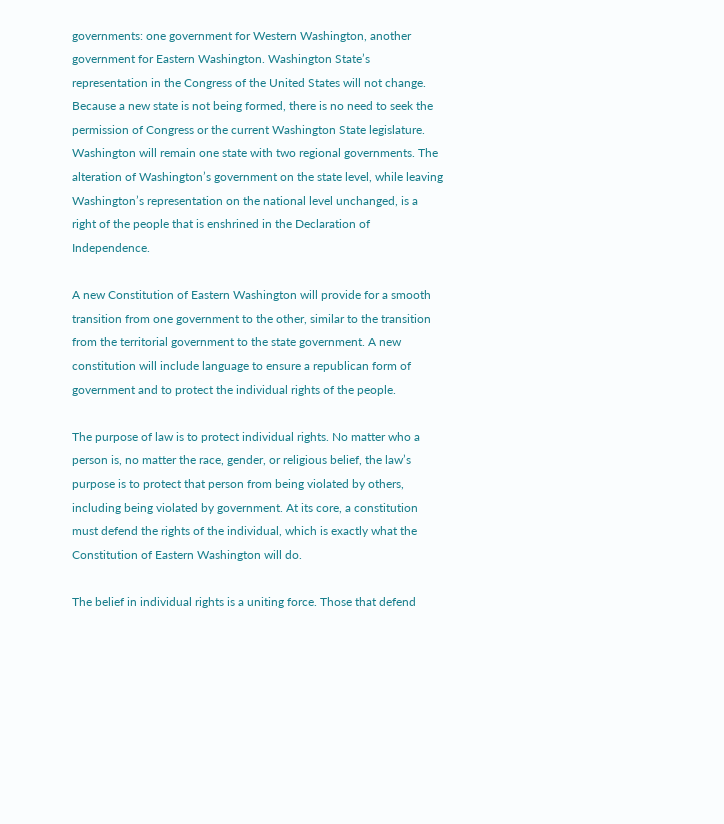governments: one government for Western Washington, another government for Eastern Washington. Washington State’s representation in the Congress of the United States will not change. Because a new state is not being formed, there is no need to seek the permission of Congress or the current Washington State legislature. Washington will remain one state with two regional governments. The alteration of Washington’s government on the state level, while leaving Washington’s representation on the national level unchanged, is a right of the people that is enshrined in the Declaration of Independence.

A new Constitution of Eastern Washington will provide for a smooth transition from one government to the other, similar to the transition from the territorial government to the state government. A new constitution will include language to ensure a republican form of government and to protect the individual rights of the people.

The purpose of law is to protect individual rights. No matter who a person is, no matter the race, gender, or religious belief, the law’s purpose is to protect that person from being violated by others, including being violated by government. At its core, a constitution must defend the rights of the individual, which is exactly what the Constitution of Eastern Washington will do.

The belief in individual rights is a uniting force. Those that defend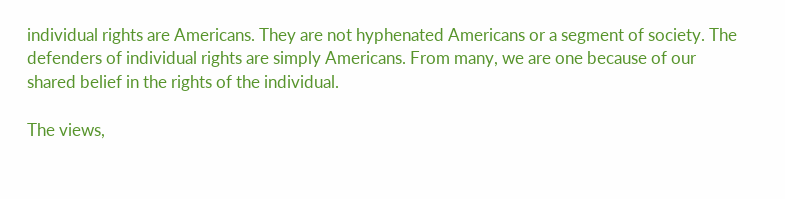individual rights are Americans. They are not hyphenated Americans or a segment of society. The defenders of individual rights are simply Americans. From many, we are one because of our shared belief in the rights of the individual.

The views,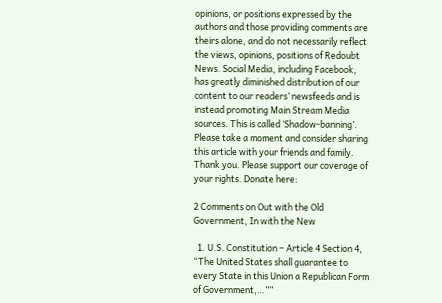opinions, or positions expressed by the authors and those providing comments are theirs alone, and do not necessarily reflect the views, opinions, positions of Redoubt News. Social Media, including Facebook, has greatly diminished distribution of our content to our readers’ newsfeeds and is instead promoting Main Stream Media sources. This is called ‘Shadow-banning’. Please take a moment and consider sharing this article with your friends and family. Thank you. Please support our coverage of your rights. Donate here:

2 Comments on Out with the Old Government, In with the New

  1. U.S. Constitution – Article 4 Section 4, “The United States shall guarantee to every State in this Union a Republican Form of Government,…””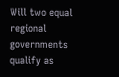Will two equal regional governments qualify as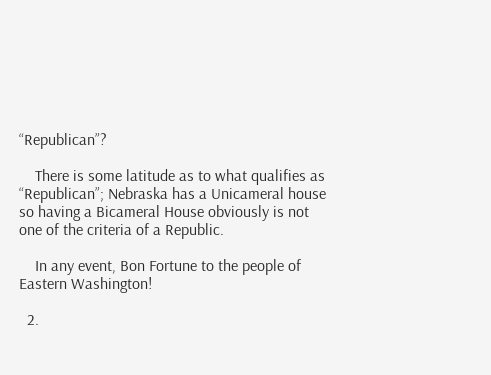“Republican”?

    There is some latitude as to what qualifies as “Republican”; Nebraska has a Unicameral house so having a Bicameral House obviously is not one of the criteria of a Republic.

    In any event, Bon Fortune to the people of Eastern Washington!

  2.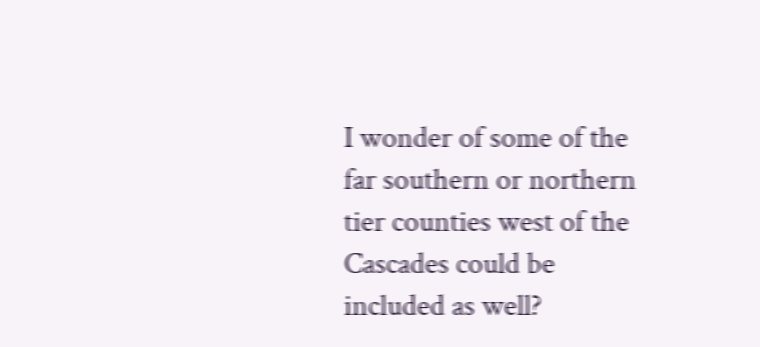I wonder of some of the far southern or northern tier counties west of the Cascades could be included as well?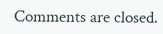Comments are closed.